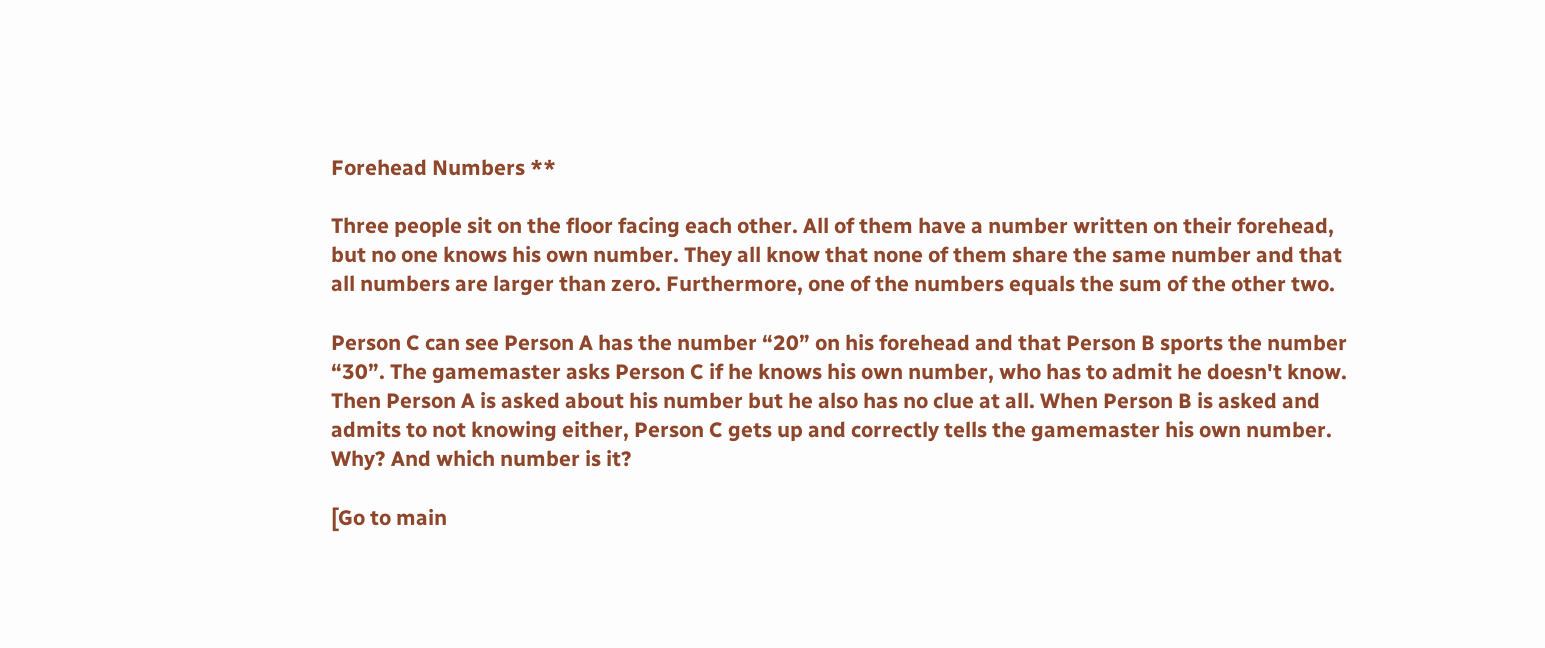Forehead Numbers **

Three people sit on the floor facing each other. All of them have a number written on their forehead, but no one knows his own number. They all know that none of them share the same number and that all numbers are larger than zero. Furthermore, one of the numbers equals the sum of the other two.

Person C can see Person A has the number “20” on his forehead and that Person B sports the number “30”. The gamemaster asks Person C if he knows his own number, who has to admit he doesn't know. Then Person A is asked about his number but he also has no clue at all. When Person B is asked and admits to not knowing either, Person C gets up and correctly tells the gamemaster his own number. Why? And which number is it?

[Go to main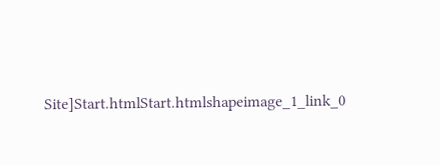Site]Start.htmlStart.htmlshapeimage_1_link_0